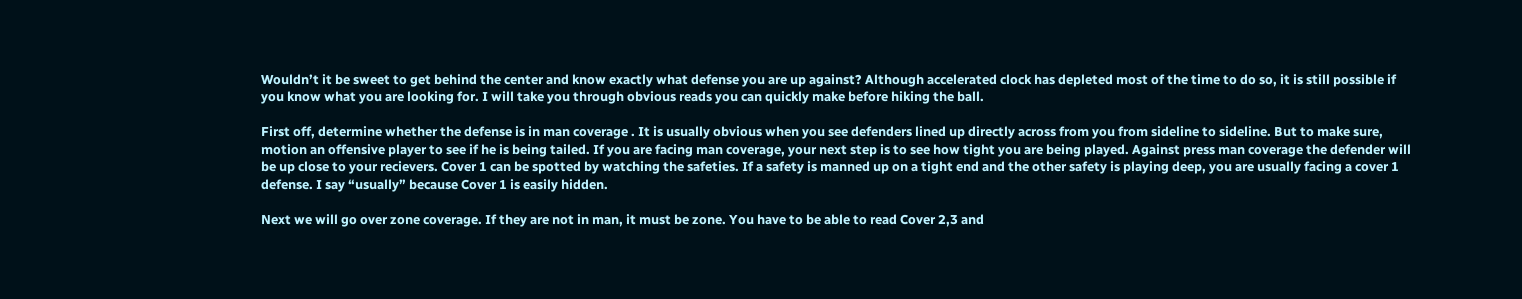Wouldn’t it be sweet to get behind the center and know exactly what defense you are up against? Although accelerated clock has depleted most of the time to do so, it is still possible if you know what you are looking for. I will take you through obvious reads you can quickly make before hiking the ball.

First off, determine whether the defense is in man coverage . It is usually obvious when you see defenders lined up directly across from you from sideline to sideline. But to make sure, motion an offensive player to see if he is being tailed. If you are facing man coverage, your next step is to see how tight you are being played. Against press man coverage the defender will be up close to your recievers. Cover 1 can be spotted by watching the safeties. If a safety is manned up on a tight end and the other safety is playing deep, you are usually facing a cover 1 defense. I say “usually” because Cover 1 is easily hidden.

Next we will go over zone coverage. If they are not in man, it must be zone. You have to be able to read Cover 2,3 and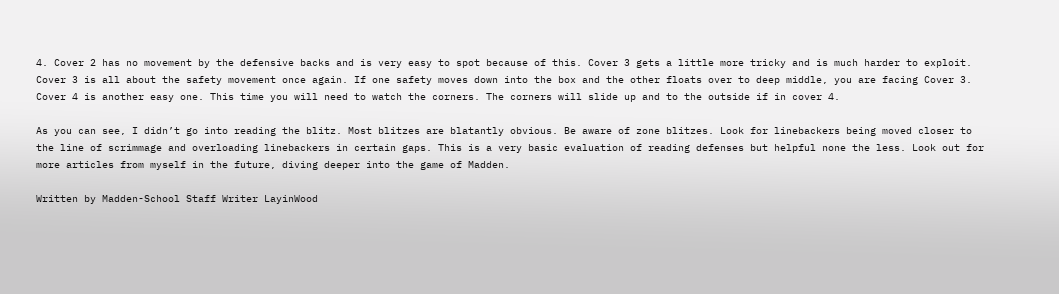4. Cover 2 has no movement by the defensive backs and is very easy to spot because of this. Cover 3 gets a little more tricky and is much harder to exploit. Cover 3 is all about the safety movement once again. If one safety moves down into the box and the other floats over to deep middle, you are facing Cover 3. Cover 4 is another easy one. This time you will need to watch the corners. The corners will slide up and to the outside if in cover 4.

As you can see, I didn’t go into reading the blitz. Most blitzes are blatantly obvious. Be aware of zone blitzes. Look for linebackers being moved closer to the line of scrimmage and overloading linebackers in certain gaps. This is a very basic evaluation of reading defenses but helpful none the less. Look out for more articles from myself in the future, diving deeper into the game of Madden.

Written by Madden-School Staff Writer LayinWood